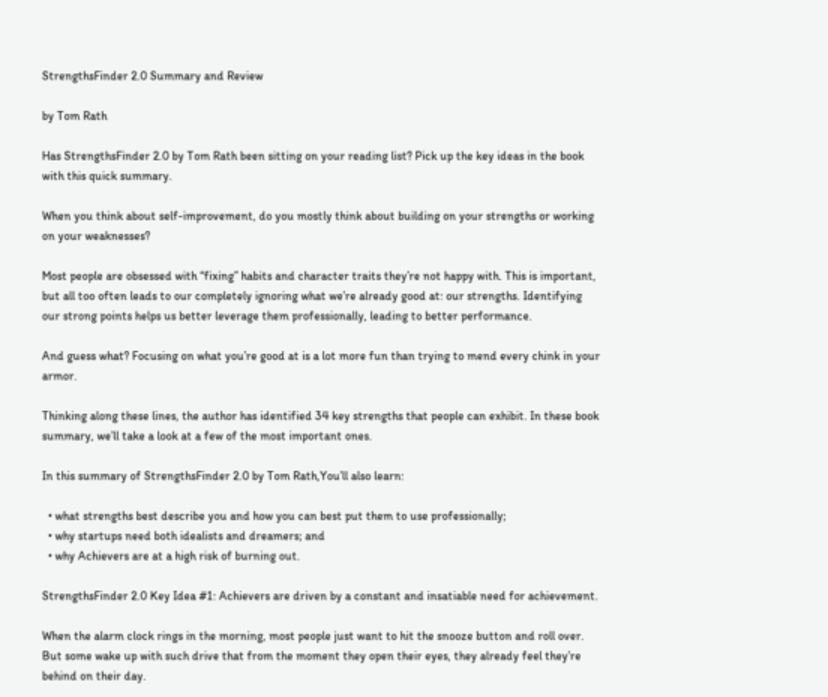StrengthsFinder 2.0 Summary and Review

by Tom Rath

Has StrengthsFinder 2.0 by Tom Rath been sitting on your reading list? Pick up the key ideas in the book with this quick summary.

When you think about self-improvement, do you mostly think about building on your strengths or working on your weaknesses?

Most people are obsessed with “fixing” habits and character traits they’re not happy with. This is important, but all too often leads to our completely ignoring what we’re already good at: our strengths. Identifying our strong points helps us better leverage them professionally, leading to better performance.

And guess what? Focusing on what you’re good at is a lot more fun than trying to mend every chink in your armor.

Thinking along these lines, the author has identified 34 key strengths that people can exhibit. In these book summary, we’ll take a look at a few of the most important ones.

In this summary of StrengthsFinder 2.0 by Tom Rath,You’ll also learn:

  • what strengths best describe you and how you can best put them to use professionally;
  • why startups need both idealists and dreamers; and
  • why Achievers are at a high risk of burning out.

StrengthsFinder 2.0 Key Idea #1: Achievers are driven by a constant and insatiable need for achievement.

When the alarm clock rings in the morning, most people just want to hit the snooze button and roll over. But some wake up with such drive that from the moment they open their eyes, they already feel they’re behind on their day.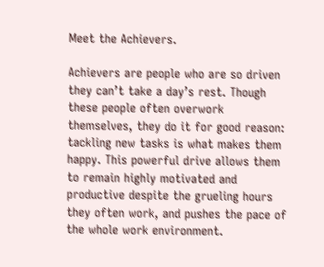Meet the Achievers.

Achievers are people who are so driven they can’t take a day’s rest. Though these people often overwork themselves, they do it for good reason: tackling new tasks is what makes them happy. This powerful drive allows them to remain highly motivated and productive despite the grueling hours they often work, and pushes the pace of the whole work environment.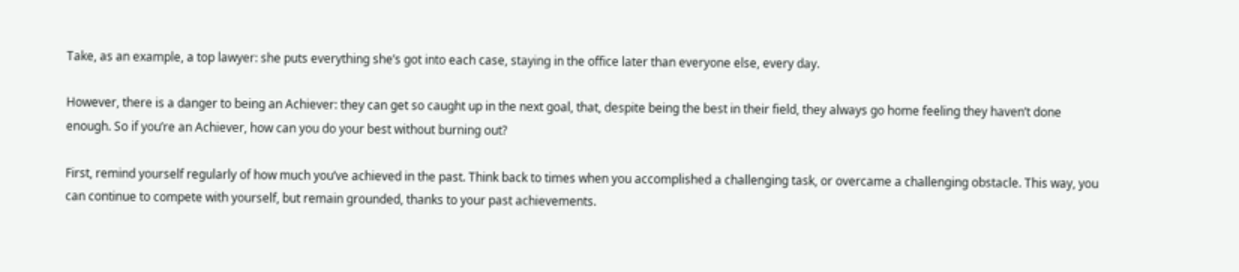Take, as an example, a top lawyer: she puts everything she’s got into each case, staying in the office later than everyone else, every day.

However, there is a danger to being an Achiever: they can get so caught up in the next goal, that, despite being the best in their field, they always go home feeling they haven’t done enough. So if you’re an Achiever, how can you do your best without burning out?

First, remind yourself regularly of how much you’ve achieved in the past. Think back to times when you accomplished a challenging task, or overcame a challenging obstacle. This way, you can continue to compete with yourself, but remain grounded, thanks to your past achievements.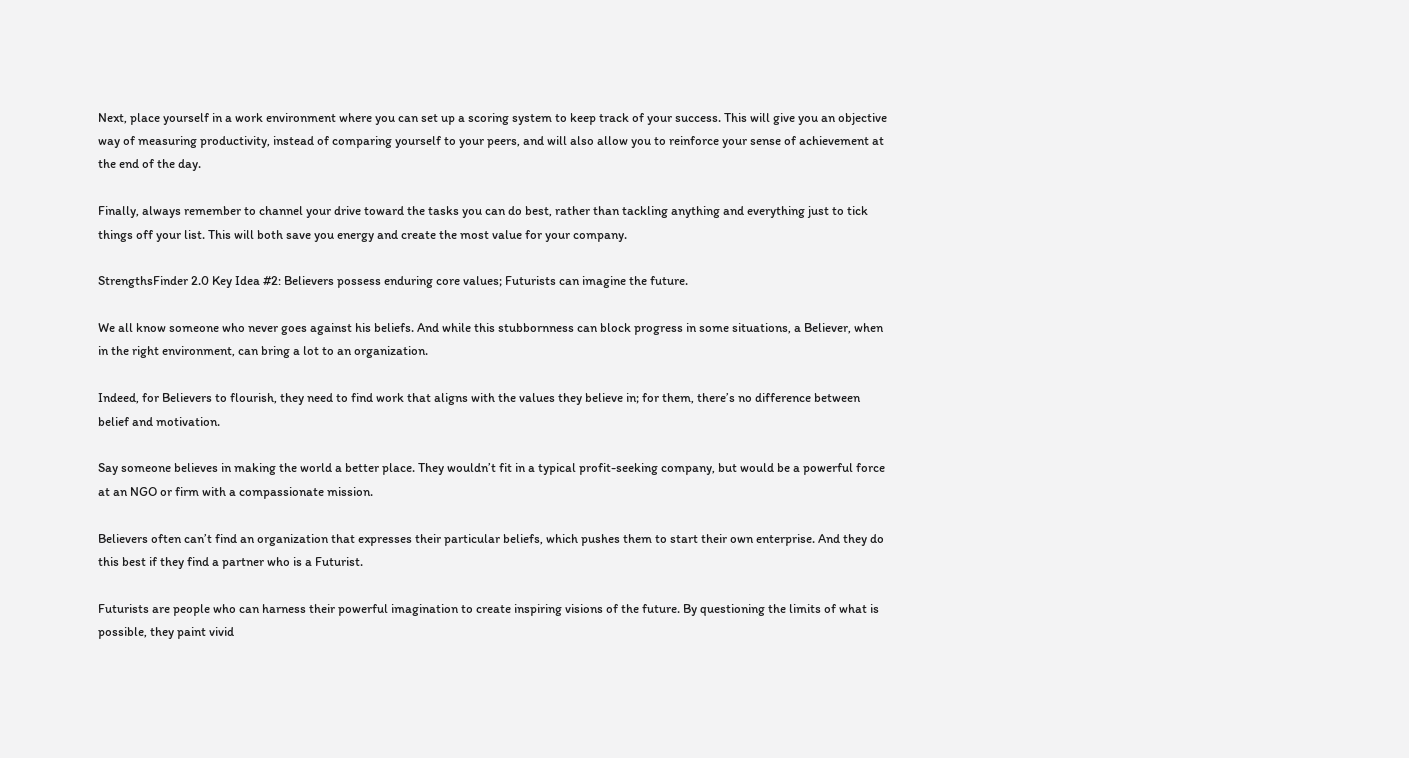Next, place yourself in a work environment where you can set up a scoring system to keep track of your success. This will give you an objective way of measuring productivity, instead of comparing yourself to your peers, and will also allow you to reinforce your sense of achievement at the end of the day.

Finally, always remember to channel your drive toward the tasks you can do best, rather than tackling anything and everything just to tick things off your list. This will both save you energy and create the most value for your company.

StrengthsFinder 2.0 Key Idea #2: Believers possess enduring core values; Futurists can imagine the future.

We all know someone who never goes against his beliefs. And while this stubbornness can block progress in some situations, a Believer, when in the right environment, can bring a lot to an organization.

Indeed, for Believers to flourish, they need to find work that aligns with the values they believe in; for them, there’s no difference between belief and motivation.

Say someone believes in making the world a better place. They wouldn’t fit in a typical profit-seeking company, but would be a powerful force at an NGO or firm with a compassionate mission.

Believers often can’t find an organization that expresses their particular beliefs, which pushes them to start their own enterprise. And they do this best if they find a partner who is a Futurist.

Futurists are people who can harness their powerful imagination to create inspiring visions of the future. By questioning the limits of what is possible, they paint vivid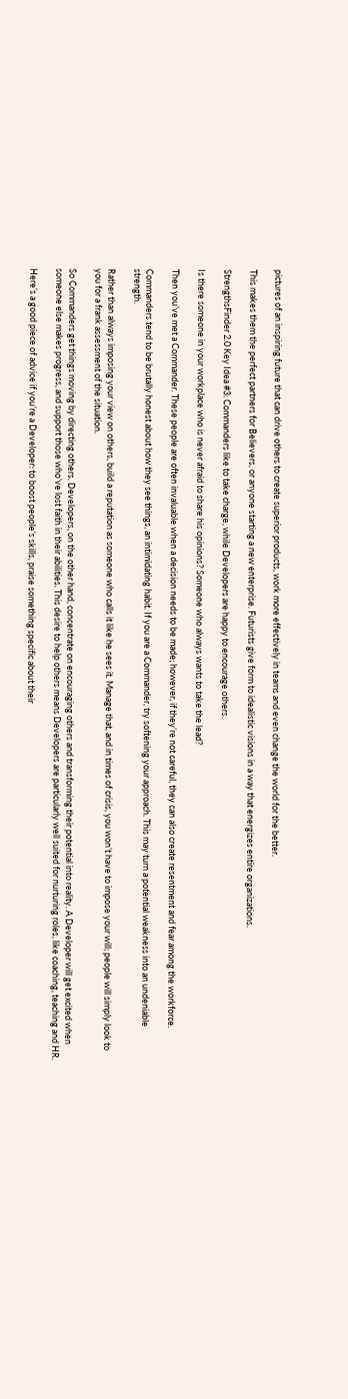pictures of an inspiring future that can drive others to create superior products, work more effectively in teams and even change the world for the better.

This makes them the perfect partners for Believers, or anyone starting a new enterprise. Futurists give form to idealistic visions in a way that energizes entire organizations.

StrengthsFinder 2.0 Key Idea #3: Commanders like to take charge, while Developers are happy to encourage others.

Is there someone in your workplace who is never afraid to share his opinions? Someone who always wants to take the lead?

Then you’ve met a Commander. These people are often invaluable when a decision needs to be made; however, if they’re not careful, they can also create resentment and fear among the workforce.

Commanders tend to be brutally honest about how they see things, an intimidating habit. If you are a Commander, try softening your approach. This may turn a potential weakness into an undeniable strength.

Rather than always imposing your view on others, build a reputation as someone who calls it like he sees it. Manage that, and in times of crisis, you won’t have to impose your will; people will simply look to you for a frank assessment of the situation.

So Commanders get things moving by directing others. Developers, on the other hand, concentrate on encouraging others and transforming their potential into reality. A Developer will get excited when someone else makes progress, and support those who’ve lost faith in their abilities. This desire to help others means Developers are particularly well suited for nurturing roles, like coaching, teaching and HR.

Here’s a good piece of advice if you’re a Developer: to boost people’s skills, praise something specific about their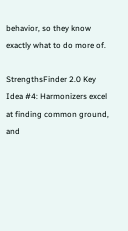behavior, so they know exactly what to do more of.

StrengthsFinder 2.0 Key Idea #4: Harmonizers excel at finding common ground, and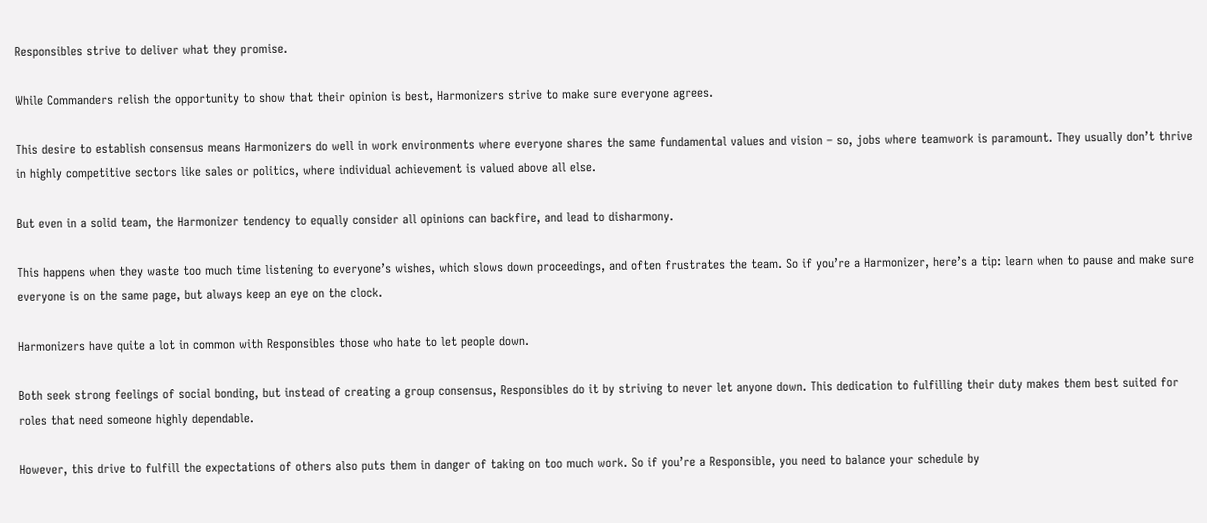Responsibles strive to deliver what they promise.

While Commanders relish the opportunity to show that their opinion is best, Harmonizers strive to make sure everyone agrees.

This desire to establish consensus means Harmonizers do well in work environments where everyone shares the same fundamental values and vision – so, jobs where teamwork is paramount. They usually don’t thrive in highly competitive sectors like sales or politics, where individual achievement is valued above all else.

But even in a solid team, the Harmonizer tendency to equally consider all opinions can backfire, and lead to disharmony.

This happens when they waste too much time listening to everyone’s wishes, which slows down proceedings, and often frustrates the team. So if you’re a Harmonizer, here’s a tip: learn when to pause and make sure everyone is on the same page, but always keep an eye on the clock.

Harmonizers have quite a lot in common with Responsibles those who hate to let people down.

Both seek strong feelings of social bonding, but instead of creating a group consensus, Responsibles do it by striving to never let anyone down. This dedication to fulfilling their duty makes them best suited for roles that need someone highly dependable.

However, this drive to fulfill the expectations of others also puts them in danger of taking on too much work. So if you’re a Responsible, you need to balance your schedule by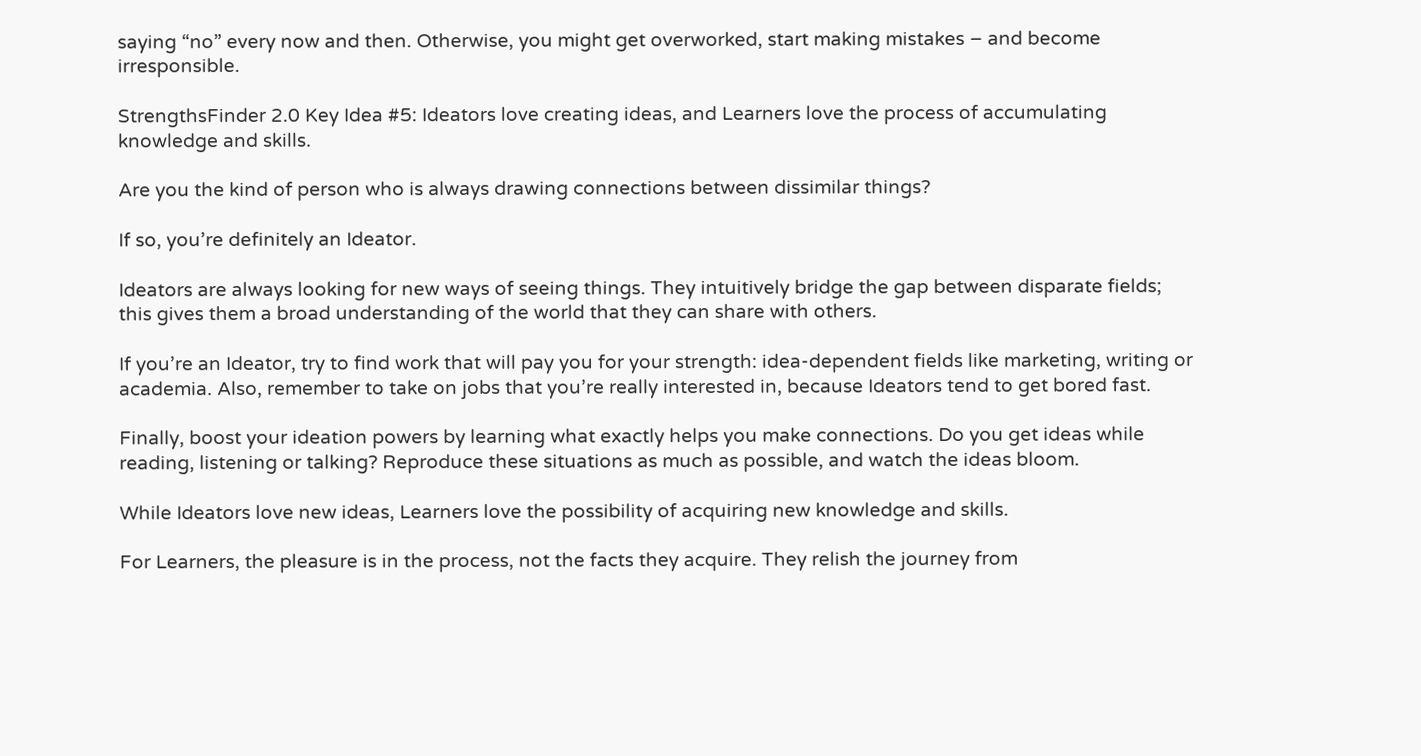saying “no” every now and then. Otherwise, you might get overworked, start making mistakes – and become irresponsible.

StrengthsFinder 2.0 Key Idea #5: Ideators love creating ideas, and Learners love the process of accumulating knowledge and skills.

Are you the kind of person who is always drawing connections between dissimilar things?

If so, you’re definitely an Ideator.

Ideators are always looking for new ways of seeing things. They intuitively bridge the gap between disparate fields; this gives them a broad understanding of the world that they can share with others.

If you’re an Ideator, try to find work that will pay you for your strength: idea-dependent fields like marketing, writing or academia. Also, remember to take on jobs that you’re really interested in, because Ideators tend to get bored fast.

Finally, boost your ideation powers by learning what exactly helps you make connections. Do you get ideas while reading, listening or talking? Reproduce these situations as much as possible, and watch the ideas bloom.

While Ideators love new ideas, Learners love the possibility of acquiring new knowledge and skills.

For Learners, the pleasure is in the process, not the facts they acquire. They relish the journey from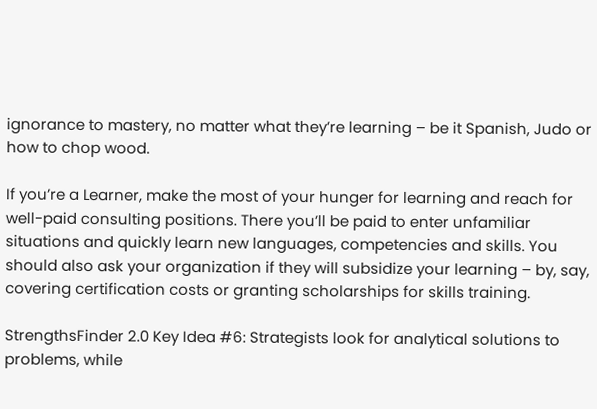ignorance to mastery, no matter what they’re learning – be it Spanish, Judo or how to chop wood.

If you’re a Learner, make the most of your hunger for learning and reach for well-paid consulting positions. There you’ll be paid to enter unfamiliar situations and quickly learn new languages, competencies and skills. You should also ask your organization if they will subsidize your learning – by, say, covering certification costs or granting scholarships for skills training.

StrengthsFinder 2.0 Key Idea #6: Strategists look for analytical solutions to problems, while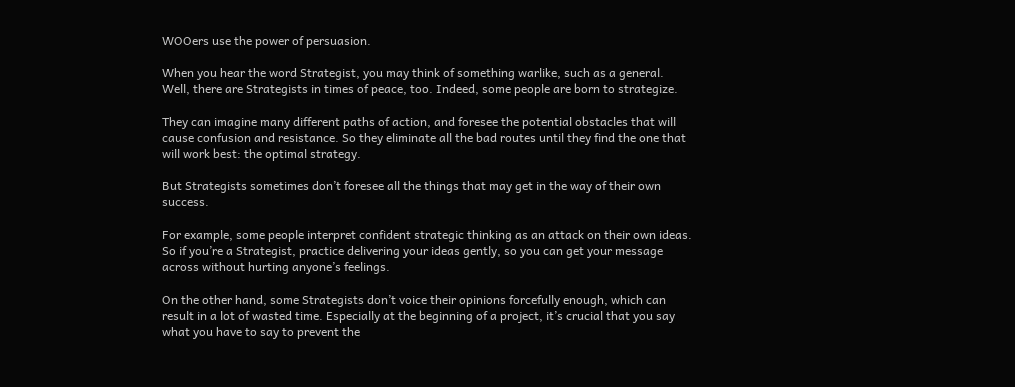WOOers use the power of persuasion.

When you hear the word Strategist, you may think of something warlike, such as a general. Well, there are Strategists in times of peace, too. Indeed, some people are born to strategize.

They can imagine many different paths of action, and foresee the potential obstacles that will cause confusion and resistance. So they eliminate all the bad routes until they find the one that will work best: the optimal strategy.

But Strategists sometimes don’t foresee all the things that may get in the way of their own success.

For example, some people interpret confident strategic thinking as an attack on their own ideas. So if you’re a Strategist, practice delivering your ideas gently, so you can get your message across without hurting anyone’s feelings.

On the other hand, some Strategists don’t voice their opinions forcefully enough, which can result in a lot of wasted time. Especially at the beginning of a project, it’s crucial that you say what you have to say to prevent the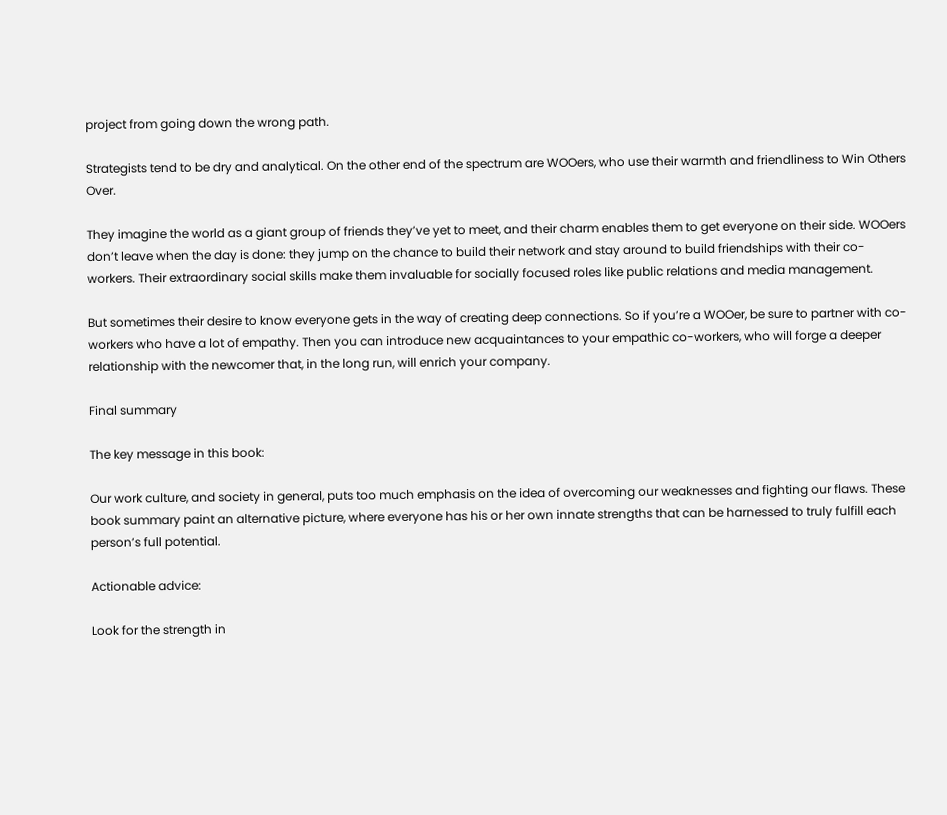project from going down the wrong path.

Strategists tend to be dry and analytical. On the other end of the spectrum are WOOers, who use their warmth and friendliness to Win Others Over.

They imagine the world as a giant group of friends they’ve yet to meet, and their charm enables them to get everyone on their side. WOOers don’t leave when the day is done: they jump on the chance to build their network and stay around to build friendships with their co-workers. Their extraordinary social skills make them invaluable for socially focused roles like public relations and media management.

But sometimes their desire to know everyone gets in the way of creating deep connections. So if you’re a WOOer, be sure to partner with co-workers who have a lot of empathy. Then you can introduce new acquaintances to your empathic co-workers, who will forge a deeper relationship with the newcomer that, in the long run, will enrich your company.

Final summary

The key message in this book:

Our work culture, and society in general, puts too much emphasis on the idea of overcoming our weaknesses and fighting our flaws. These book summary paint an alternative picture, where everyone has his or her own innate strengths that can be harnessed to truly fulfill each person’s full potential.

Actionable advice:

Look for the strength in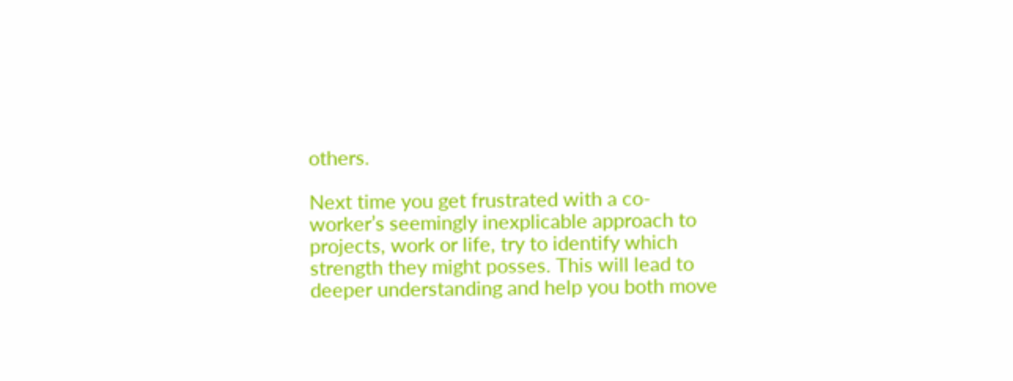others.

Next time you get frustrated with a co-worker’s seemingly inexplicable approach to projects, work or life, try to identify which strength they might posses. This will lead to deeper understanding and help you both move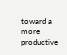toward a more productive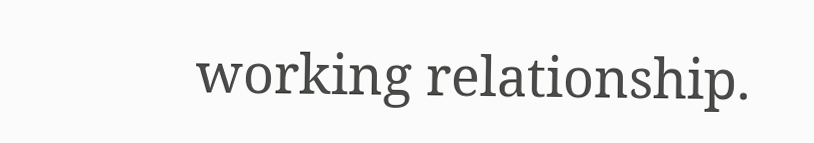working relationship.